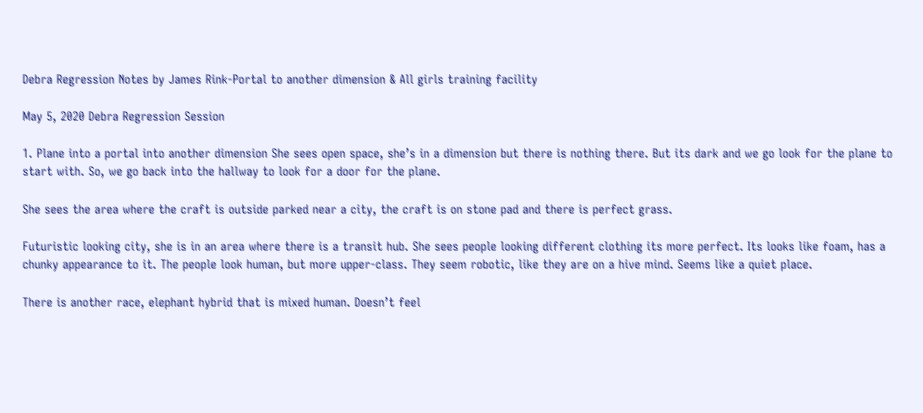Debra Regression Notes by James Rink-Portal to another dimension & All girls training facility

May 5, 2020 Debra Regression Session

1. Plane into a portal into another dimension She sees open space, she’s in a dimension but there is nothing there. But its dark and we go look for the plane to start with. So, we go back into the hallway to look for a door for the plane.

She sees the area where the craft is outside parked near a city, the craft is on stone pad and there is perfect grass.

Futuristic looking city, she is in an area where there is a transit hub. She sees people looking different clothing its more perfect. Its looks like foam, has a chunky appearance to it. The people look human, but more upper-class. They seem robotic, like they are on a hive mind. Seems like a quiet place.

There is another race, elephant hybrid that is mixed human. Doesn’t feel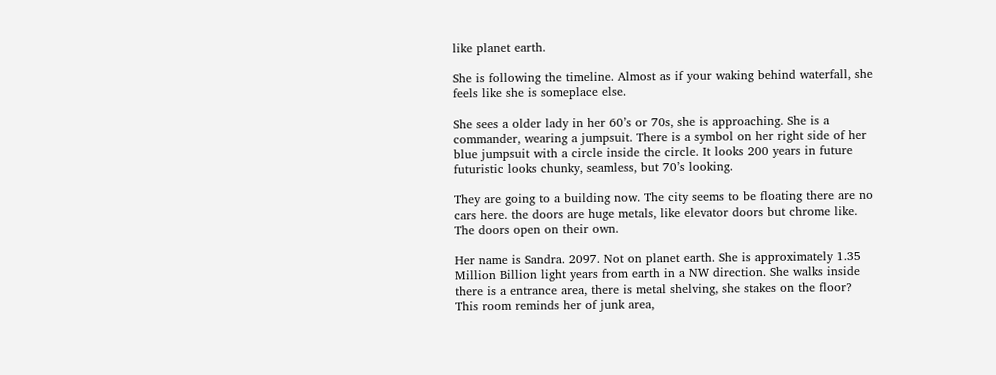like planet earth.

She is following the timeline. Almost as if your waking behind waterfall, she feels like she is someplace else.

She sees a older lady in her 60’s or 70s, she is approaching. She is a commander, wearing a jumpsuit. There is a symbol on her right side of her blue jumpsuit with a circle inside the circle. It looks 200 years in future futuristic looks chunky, seamless, but 70’s looking.

They are going to a building now. The city seems to be floating there are no cars here. the doors are huge metals, like elevator doors but chrome like. The doors open on their own.

Her name is Sandra. 2097. Not on planet earth. She is approximately 1.35 Million Billion light years from earth in a NW direction. She walks inside there is a entrance area, there is metal shelving, she stakes on the floor? This room reminds her of junk area,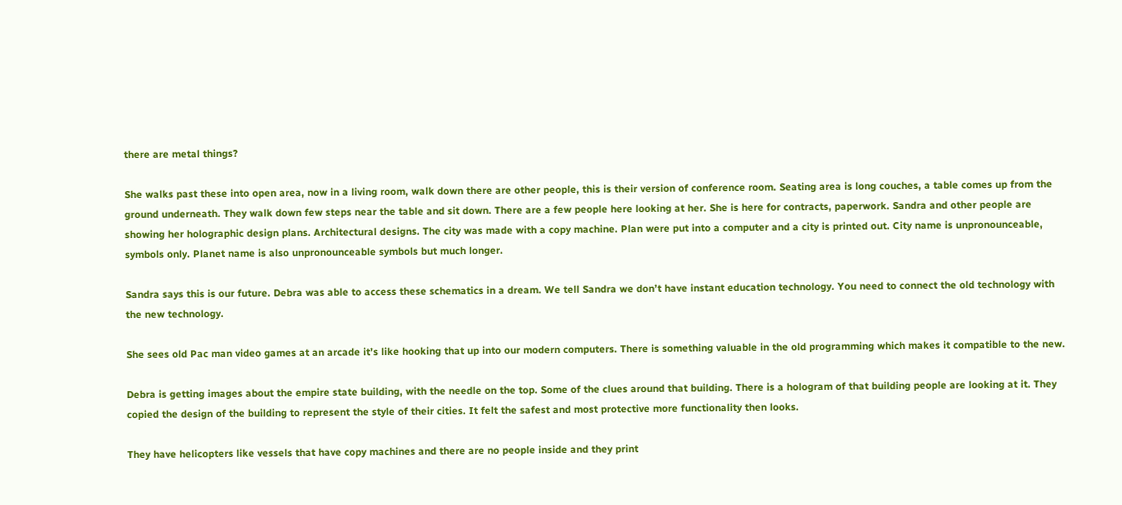there are metal things?

She walks past these into open area, now in a living room, walk down there are other people, this is their version of conference room. Seating area is long couches, a table comes up from the ground underneath. They walk down few steps near the table and sit down. There are a few people here looking at her. She is here for contracts, paperwork. Sandra and other people are showing her holographic design plans. Architectural designs. The city was made with a copy machine. Plan were put into a computer and a city is printed out. City name is unpronounceable, symbols only. Planet name is also unpronounceable symbols but much longer.

Sandra says this is our future. Debra was able to access these schematics in a dream. We tell Sandra we don’t have instant education technology. You need to connect the old technology with the new technology.

She sees old Pac man video games at an arcade it’s like hooking that up into our modern computers. There is something valuable in the old programming which makes it compatible to the new.

Debra is getting images about the empire state building, with the needle on the top. Some of the clues around that building. There is a hologram of that building people are looking at it. They copied the design of the building to represent the style of their cities. It felt the safest and most protective more functionality then looks.

They have helicopters like vessels that have copy machines and there are no people inside and they print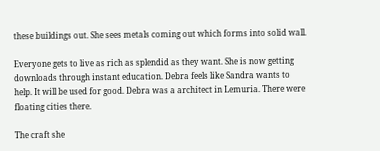these buildings out. She sees metals coming out which forms into solid wall.

Everyone gets to live as rich as splendid as they want. She is now getting downloads through instant education. Debra feels like Sandra wants to help. It will be used for good. Debra was a architect in Lemuria. There were floating cities there.

The craft she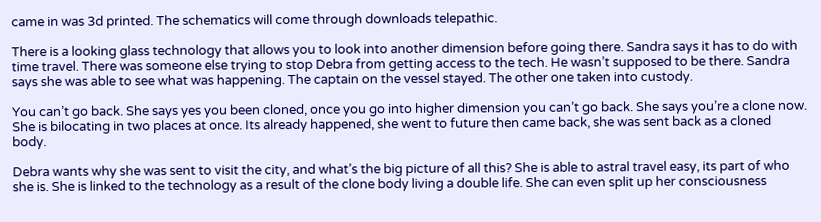came in was 3d printed. The schematics will come through downloads telepathic.

There is a looking glass technology that allows you to look into another dimension before going there. Sandra says it has to do with time travel. There was someone else trying to stop Debra from getting access to the tech. He wasn’t supposed to be there. Sandra says she was able to see what was happening. The captain on the vessel stayed. The other one taken into custody.

You can’t go back. She says yes you been cloned, once you go into higher dimension you can’t go back. She says you’re a clone now. She is bilocating in two places at once. Its already happened, she went to future then came back, she was sent back as a cloned body.

Debra wants why she was sent to visit the city, and what’s the big picture of all this? She is able to astral travel easy, its part of who she is. She is linked to the technology as a result of the clone body living a double life. She can even split up her consciousness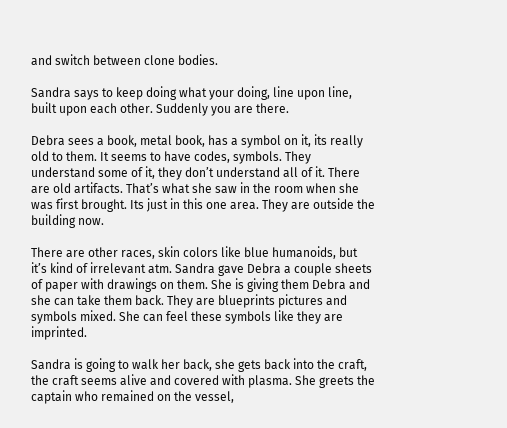and switch between clone bodies.

Sandra says to keep doing what your doing, line upon line, built upon each other. Suddenly you are there.

Debra sees a book, metal book, has a symbol on it, its really old to them. It seems to have codes, symbols. They understand some of it, they don’t understand all of it. There are old artifacts. That’s what she saw in the room when she was first brought. Its just in this one area. They are outside the building now.

There are other races, skin colors like blue humanoids, but it’s kind of irrelevant atm. Sandra gave Debra a couple sheets of paper with drawings on them. She is giving them Debra and she can take them back. They are blueprints pictures and symbols mixed. She can feel these symbols like they are imprinted.

Sandra is going to walk her back, she gets back into the craft, the craft seems alive and covered with plasma. She greets the captain who remained on the vessel,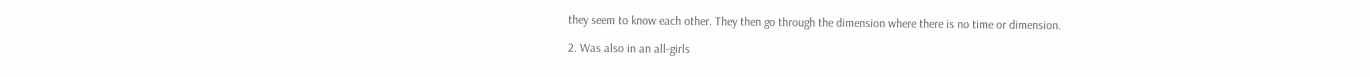they seem to know each other. They then go through the dimension where there is no time or dimension.

2. Was also in an all-girls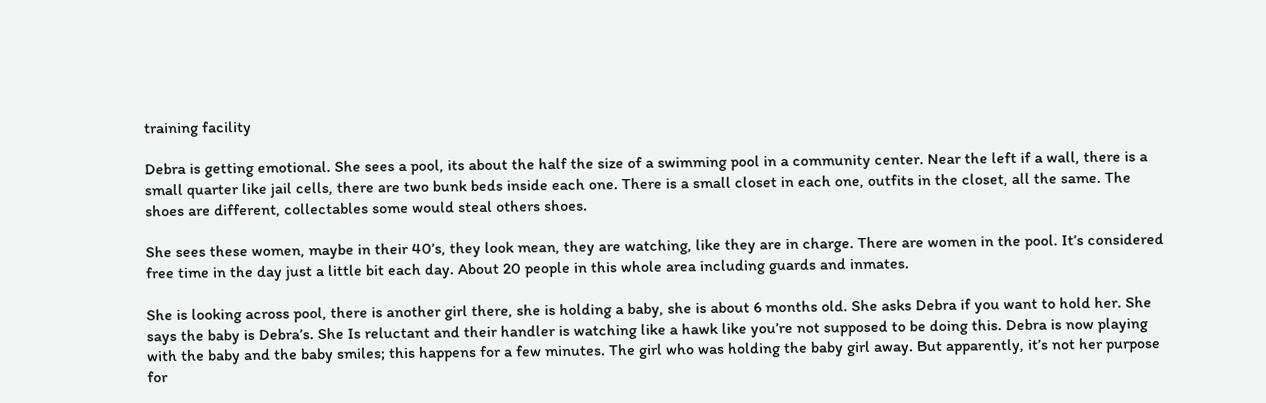training facility

Debra is getting emotional. She sees a pool, its about the half the size of a swimming pool in a community center. Near the left if a wall, there is a small quarter like jail cells, there are two bunk beds inside each one. There is a small closet in each one, outfits in the closet, all the same. The shoes are different, collectables some would steal others shoes.

She sees these women, maybe in their 40’s, they look mean, they are watching, like they are in charge. There are women in the pool. It’s considered free time in the day just a little bit each day. About 20 people in this whole area including guards and inmates.

She is looking across pool, there is another girl there, she is holding a baby, she is about 6 months old. She asks Debra if you want to hold her. She says the baby is Debra’s. She Is reluctant and their handler is watching like a hawk like you’re not supposed to be doing this. Debra is now playing with the baby and the baby smiles; this happens for a few minutes. The girl who was holding the baby girl away. But apparently, it’s not her purpose for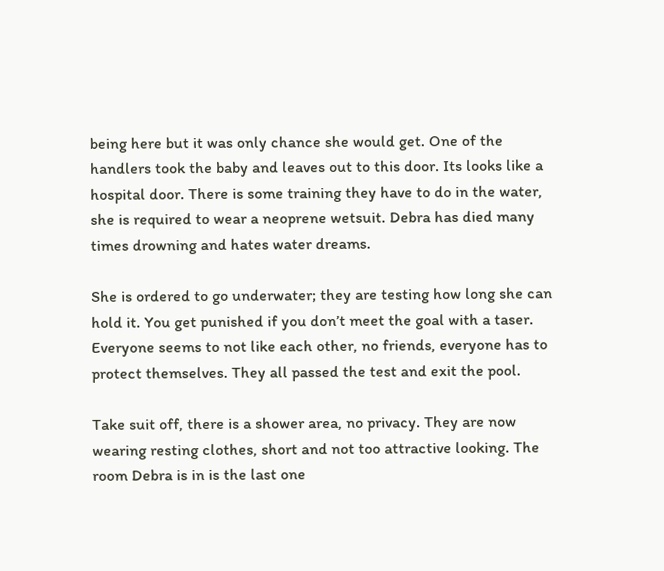being here but it was only chance she would get. One of the handlers took the baby and leaves out to this door. Its looks like a hospital door. There is some training they have to do in the water, she is required to wear a neoprene wetsuit. Debra has died many times drowning and hates water dreams.

She is ordered to go underwater; they are testing how long she can hold it. You get punished if you don’t meet the goal with a taser. Everyone seems to not like each other, no friends, everyone has to protect themselves. They all passed the test and exit the pool.

Take suit off, there is a shower area, no privacy. They are now wearing resting clothes, short and not too attractive looking. The room Debra is in is the last one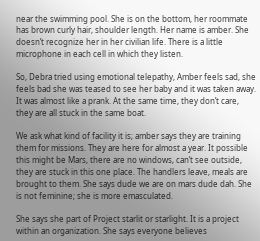near the swimming pool. She is on the bottom, her roommate has brown curly hair, shoulder length. Her name is amber. She doesn’t recognize her in her civilian life. There is a little microphone in each cell in which they listen.

So, Debra tried using emotional telepathy, Amber feels sad, she feels bad she was teased to see her baby and it was taken away. It was almost like a prank. At the same time, they don’t care, they are all stuck in the same boat.

We ask what kind of facility it is; amber says they are training them for missions. They are here for almost a year. It possible this might be Mars, there are no windows, can’t see outside, they are stuck in this one place. The handlers leave, meals are brought to them. She says dude we are on mars dude dah. She is not feminine; she is more emasculated.

She says she part of Project starlit or starlight. It is a project within an organization. She says everyone believes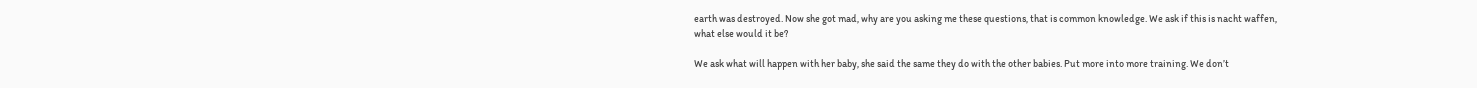earth was destroyed. Now she got mad, why are you asking me these questions, that is common knowledge. We ask if this is nacht waffen, what else would it be?

We ask what will happen with her baby, she said the same they do with the other babies. Put more into more training. We don’t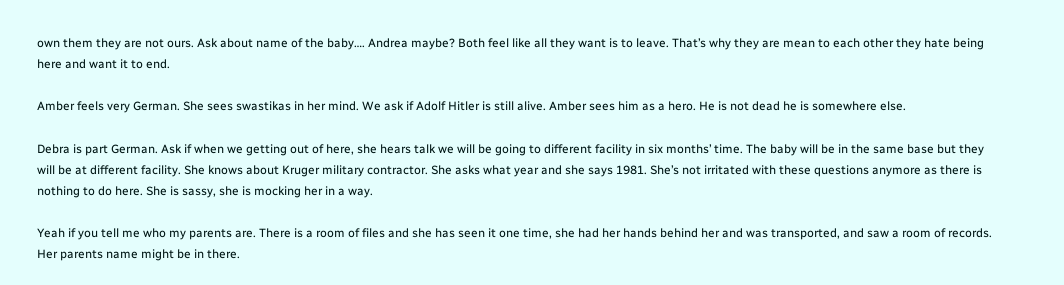own them they are not ours. Ask about name of the baby…. Andrea maybe? Both feel like all they want is to leave. That’s why they are mean to each other they hate being here and want it to end.

Amber feels very German. She sees swastikas in her mind. We ask if Adolf Hitler is still alive. Amber sees him as a hero. He is not dead he is somewhere else.

Debra is part German. Ask if when we getting out of here, she hears talk we will be going to different facility in six months’ time. The baby will be in the same base but they will be at different facility. She knows about Kruger military contractor. She asks what year and she says 1981. She’s not irritated with these questions anymore as there is nothing to do here. She is sassy, she is mocking her in a way.

Yeah if you tell me who my parents are. There is a room of files and she has seen it one time, she had her hands behind her and was transported, and saw a room of records. Her parents name might be in there.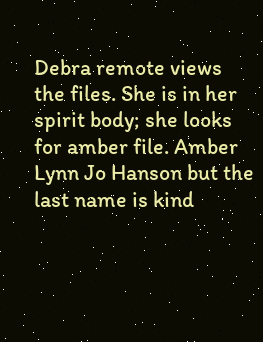Debra remote views the files. She is in her spirit body; she looks for amber file. Amber Lynn Jo Hanson but the last name is kind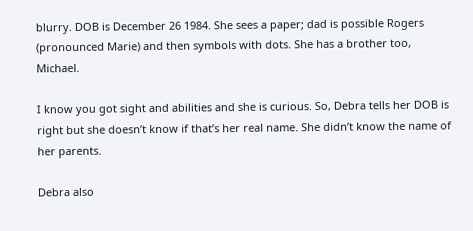blurry. DOB is December 26 1984. She sees a paper; dad is possible Rogers (pronounced Marie) and then symbols with dots. She has a brother too, Michael.

I know you got sight and abilities and she is curious. So, Debra tells her DOB is right but she doesn’t know if that’s her real name. She didn’t know the name of her parents.

Debra also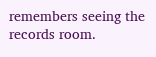remembers seeing the records room.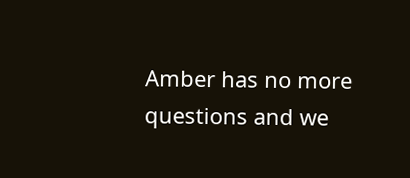Amber has no more questions and we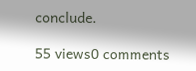conclude.

55 views0 comments